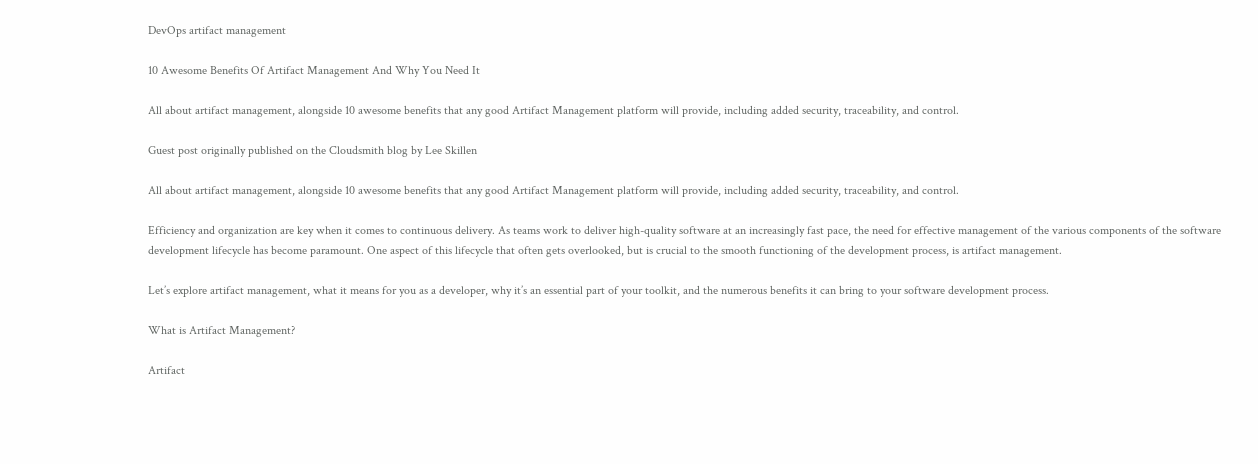DevOps artifact management

10 Awesome Benefits Of Artifact Management And Why You Need It

All about artifact management, alongside 10 awesome benefits that any good Artifact Management platform will provide, including added security, traceability, and control.

Guest post originally published on the Cloudsmith blog by Lee Skillen

All about artifact management, alongside 10 awesome benefits that any good Artifact Management platform will provide, including added security, traceability, and control.

Efficiency and organization are key when it comes to continuous delivery. As teams work to deliver high-quality software at an increasingly fast pace, the need for effective management of the various components of the software development lifecycle has become paramount. One aspect of this lifecycle that often gets overlooked, but is crucial to the smooth functioning of the development process, is artifact management.

Let’s explore artifact management, what it means for you as a developer, why it’s an essential part of your toolkit, and the numerous benefits it can bring to your software development process.

What is Artifact Management?

Artifact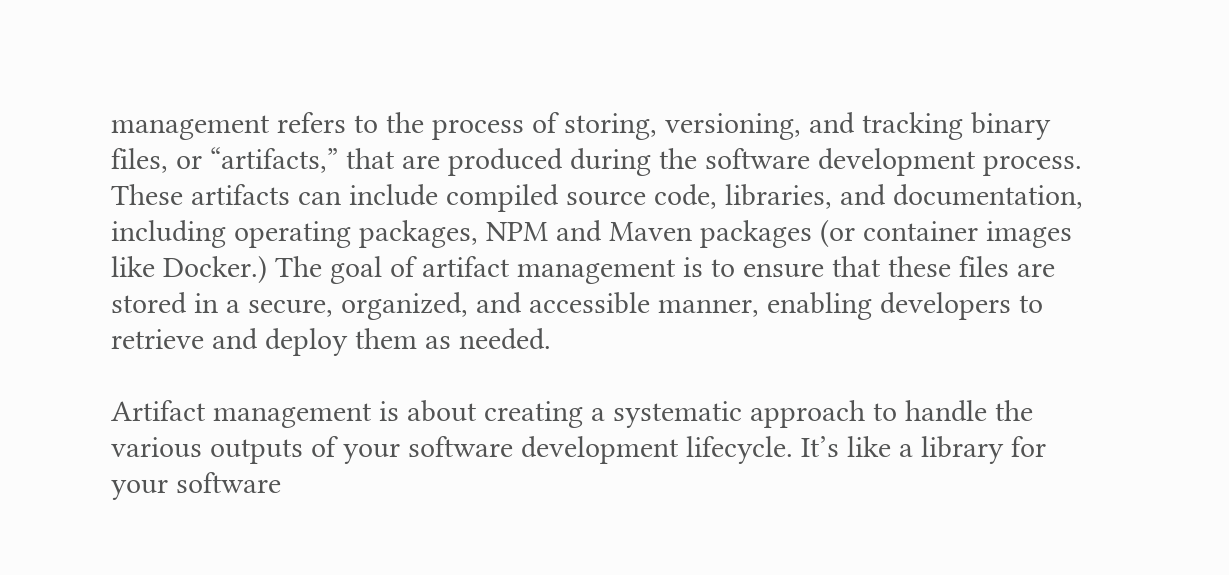management refers to the process of storing, versioning, and tracking binary files, or “artifacts,” that are produced during the software development process. These artifacts can include compiled source code, libraries, and documentation, including operating packages, NPM and Maven packages (or container images like Docker.) The goal of artifact management is to ensure that these files are stored in a secure, organized, and accessible manner, enabling developers to retrieve and deploy them as needed.

Artifact management is about creating a systematic approach to handle the various outputs of your software development lifecycle. It’s like a library for your software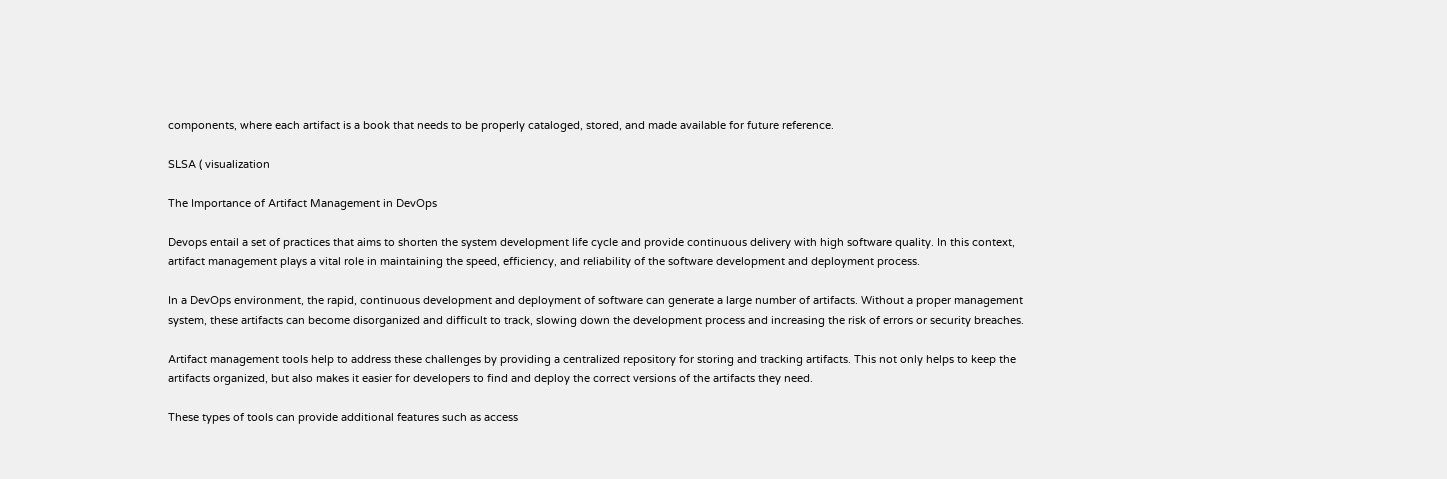components, where each artifact is a book that needs to be properly cataloged, stored, and made available for future reference.

SLSA ( visualization

The Importance of Artifact Management in DevOps

Devops entail a set of practices that aims to shorten the system development life cycle and provide continuous delivery with high software quality. In this context, artifact management plays a vital role in maintaining the speed, efficiency, and reliability of the software development and deployment process.

In a DevOps environment, the rapid, continuous development and deployment of software can generate a large number of artifacts. Without a proper management system, these artifacts can become disorganized and difficult to track, slowing down the development process and increasing the risk of errors or security breaches.

Artifact management tools help to address these challenges by providing a centralized repository for storing and tracking artifacts. This not only helps to keep the artifacts organized, but also makes it easier for developers to find and deploy the correct versions of the artifacts they need.

These types of tools can provide additional features such as access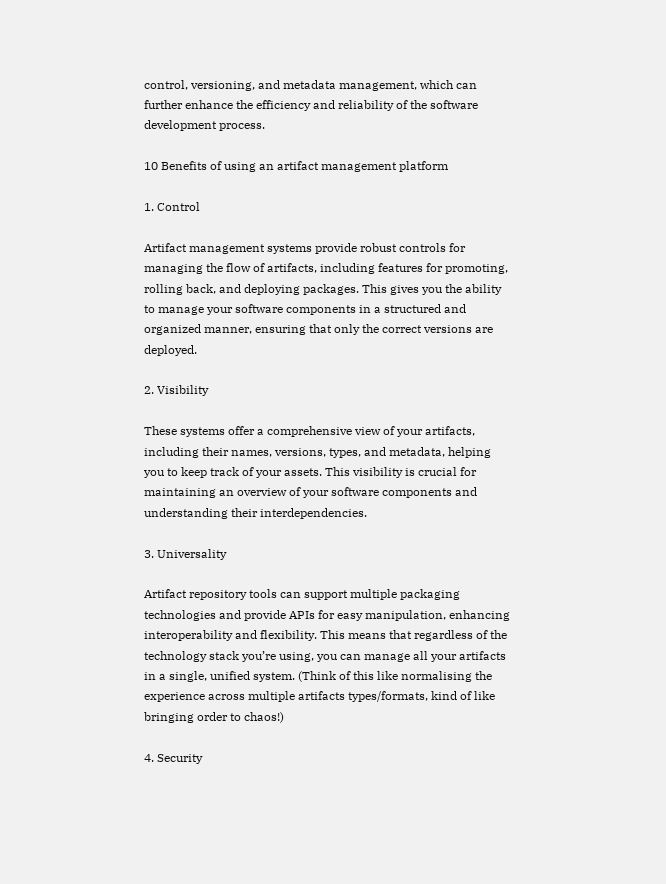control, versioning, and metadata management, which can further enhance the efficiency and reliability of the software development process.

10 Benefits of using an artifact management platform

1. Control

Artifact management systems provide robust controls for managing the flow of artifacts, including features for promoting, rolling back, and deploying packages. This gives you the ability to manage your software components in a structured and organized manner, ensuring that only the correct versions are deployed.

2. Visibility

These systems offer a comprehensive view of your artifacts, including their names, versions, types, and metadata, helping you to keep track of your assets. This visibility is crucial for maintaining an overview of your software components and understanding their interdependencies.

3. Universality

Artifact repository tools can support multiple packaging technologies and provide APIs for easy manipulation, enhancing interoperability and flexibility. This means that regardless of the technology stack you’re using, you can manage all your artifacts in a single, unified system. (Think of this like normalising the experience across multiple artifacts types/formats, kind of like bringing order to chaos!)

4. Security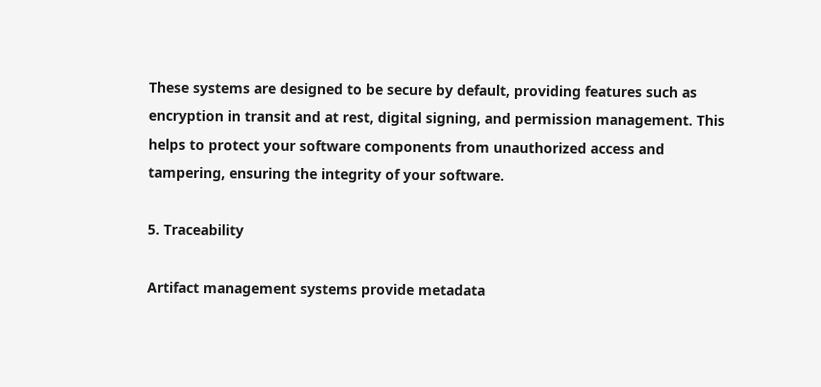These systems are designed to be secure by default, providing features such as encryption in transit and at rest, digital signing, and permission management. This helps to protect your software components from unauthorized access and tampering, ensuring the integrity of your software.

5. Traceability

Artifact management systems provide metadata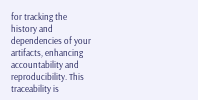for tracking the history and dependencies of your artifacts, enhancing accountability and reproducibility. This traceability is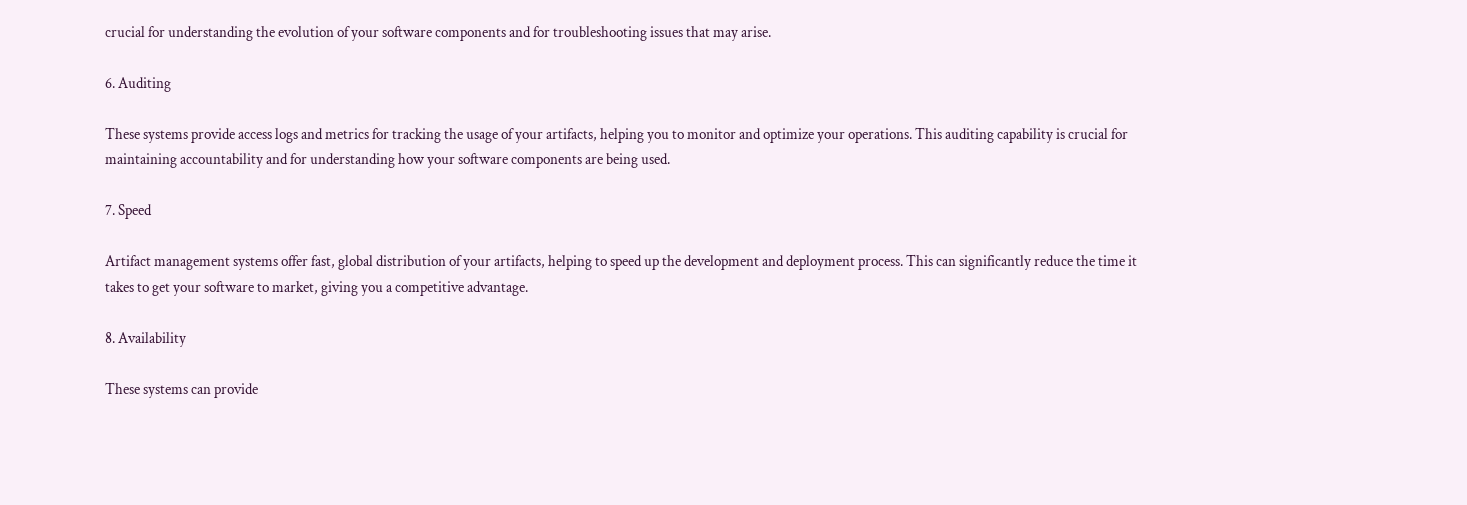crucial for understanding the evolution of your software components and for troubleshooting issues that may arise.

6. Auditing

These systems provide access logs and metrics for tracking the usage of your artifacts, helping you to monitor and optimize your operations. This auditing capability is crucial for maintaining accountability and for understanding how your software components are being used.

7. Speed

Artifact management systems offer fast, global distribution of your artifacts, helping to speed up the development and deployment process. This can significantly reduce the time it takes to get your software to market, giving you a competitive advantage.

8. Availability

These systems can provide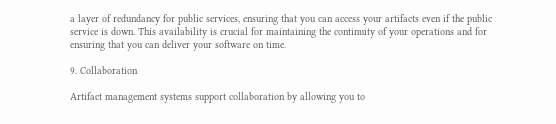a layer of redundancy for public services, ensuring that you can access your artifacts even if the public service is down. This availability is crucial for maintaining the continuity of your operations and for ensuring that you can deliver your software on time.

9. Collaboration

Artifact management systems support collaboration by allowing you to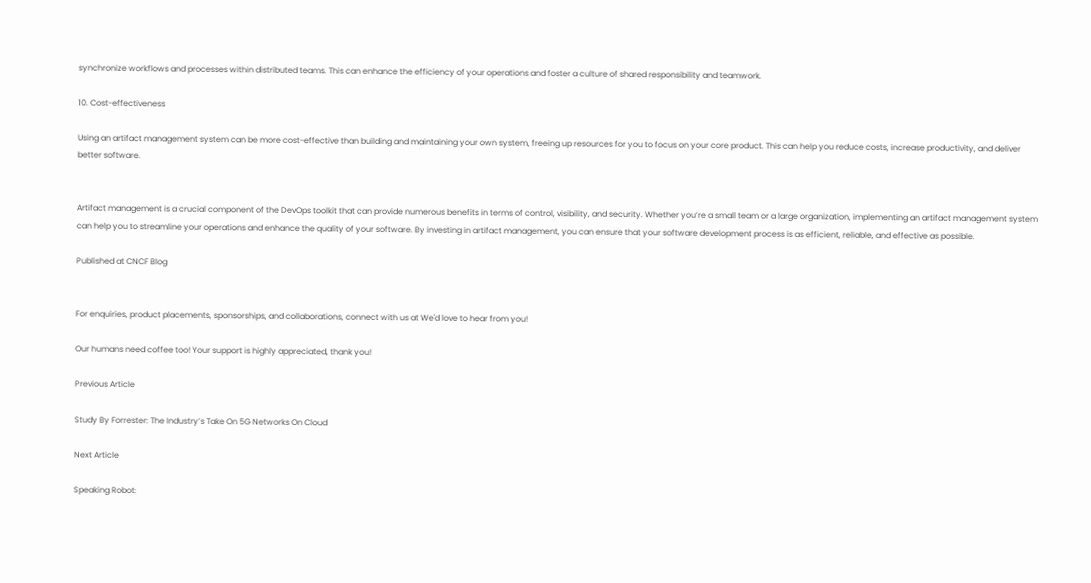synchronize workflows and processes within distributed teams. This can enhance the efficiency of your operations and foster a culture of shared responsibility and teamwork.

10. Cost-effectiveness

Using an artifact management system can be more cost-effective than building and maintaining your own system, freeing up resources for you to focus on your core product. This can help you reduce costs, increase productivity, and deliver better software.


Artifact management is a crucial component of the DevOps toolkit that can provide numerous benefits in terms of control, visibility, and security. Whether you’re a small team or a large organization, implementing an artifact management system can help you to streamline your operations and enhance the quality of your software. By investing in artifact management, you can ensure that your software development process is as efficient, reliable, and effective as possible.

Published at CNCF Blog


For enquiries, product placements, sponsorships, and collaborations, connect with us at We'd love to hear from you!

Our humans need coffee too! Your support is highly appreciated, thank you!

Previous Article

Study By Forrester: The Industry’s Take On 5G Networks On Cloud

Next Article

Speaking Robot: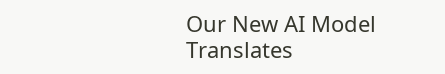Our New AI Model Translates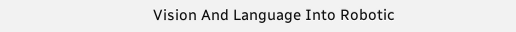Vision And Language Into Robotic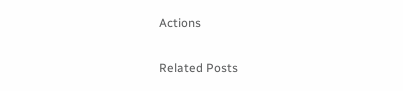Actions

Related Posts